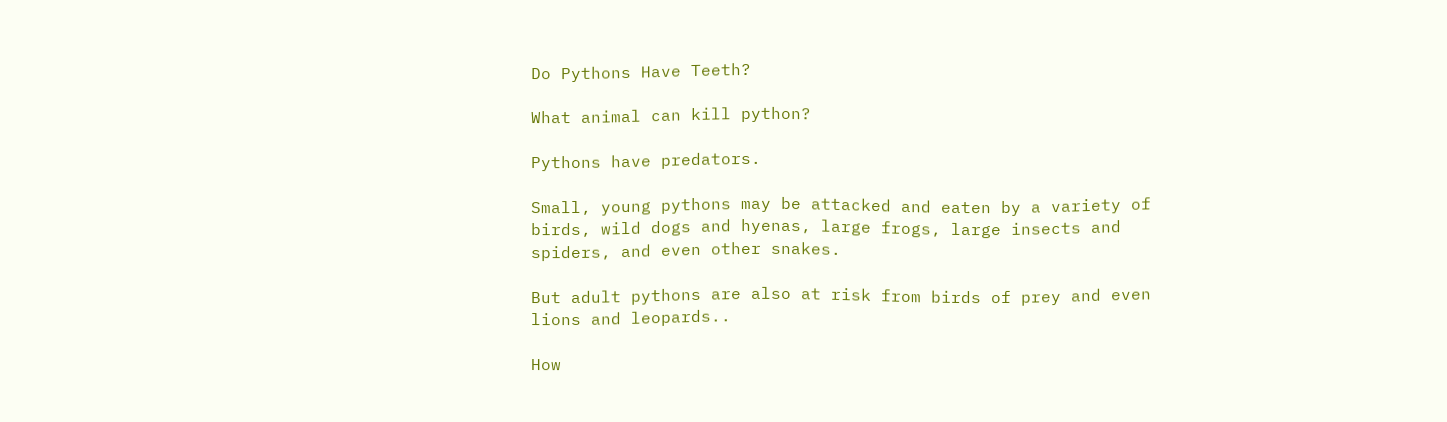Do Pythons Have Teeth?

What animal can kill python?

Pythons have predators.

Small, young pythons may be attacked and eaten by a variety of birds, wild dogs and hyenas, large frogs, large insects and spiders, and even other snakes.

But adult pythons are also at risk from birds of prey and even lions and leopards..

How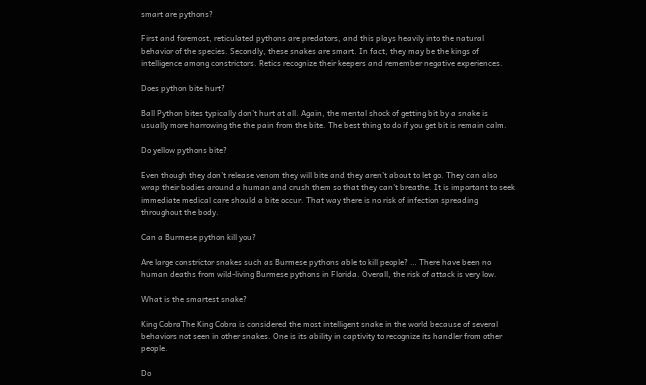smart are pythons?

First and foremost, reticulated pythons are predators, and this plays heavily into the natural behavior of the species. Secondly, these snakes are smart. In fact, they may be the kings of intelligence among constrictors. Retics recognize their keepers and remember negative experiences.

Does python bite hurt?

Ball Python bites typically don’t hurt at all. Again, the mental shock of getting bit by a snake is usually more harrowing the the pain from the bite. The best thing to do if you get bit is remain calm.

Do yellow pythons bite?

Even though they don’t release venom they will bite and they aren’t about to let go. They can also wrap their bodies around a human and crush them so that they can’t breathe. It is important to seek immediate medical care should a bite occur. That way there is no risk of infection spreading throughout the body.

Can a Burmese python kill you?

Are large constrictor snakes such as Burmese pythons able to kill people? … There have been no human deaths from wild-living Burmese pythons in Florida. Overall, the risk of attack is very low.

What is the smartest snake?

King CobraThe King Cobra is considered the most intelligent snake in the world because of several behaviors not seen in other snakes. One is its ability in captivity to recognize its handler from other people.

Do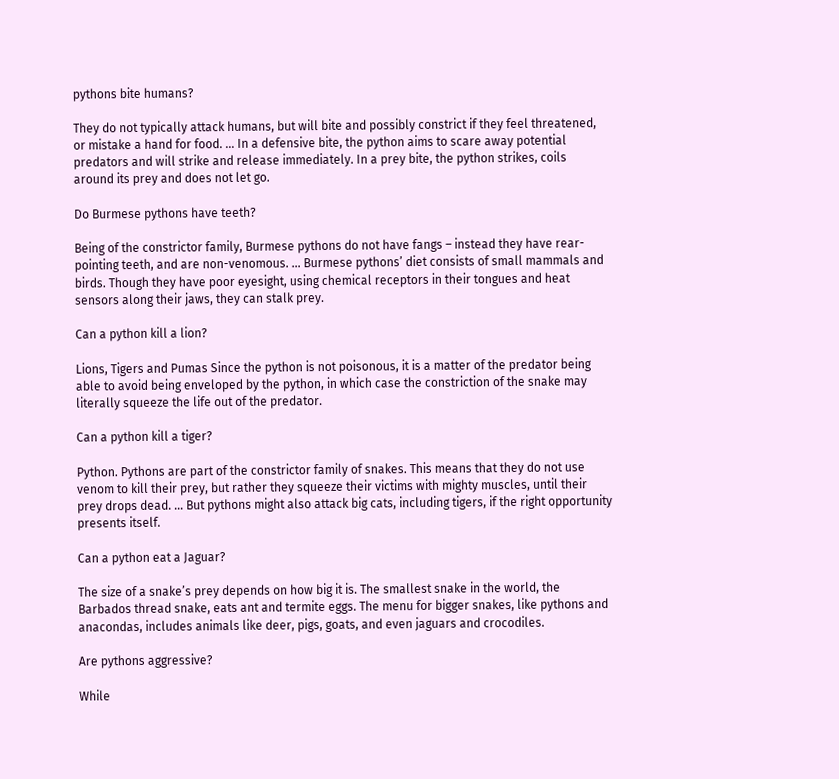pythons bite humans?

They do not typically attack humans, but will bite and possibly constrict if they feel threatened, or mistake a hand for food. … In a defensive bite, the python aims to scare away potential predators and will strike and release immediately. In a prey bite, the python strikes, coils around its prey and does not let go.

Do Burmese pythons have teeth?

Being of the constrictor family, Burmese pythons do not have fangs – instead they have rear-pointing teeth, and are non-venomous. … Burmese pythons’ diet consists of small mammals and birds. Though they have poor eyesight, using chemical receptors in their tongues and heat sensors along their jaws, they can stalk prey.

Can a python kill a lion?

Lions, Tigers and Pumas Since the python is not poisonous, it is a matter of the predator being able to avoid being enveloped by the python, in which case the constriction of the snake may literally squeeze the life out of the predator.

Can a python kill a tiger?

Python. Pythons are part of the constrictor family of snakes. This means that they do not use venom to kill their prey, but rather they squeeze their victims with mighty muscles, until their prey drops dead. … But pythons might also attack big cats, including tigers, if the right opportunity presents itself.

Can a python eat a Jaguar?

The size of a snake’s prey depends on how big it is. The smallest snake in the world, the Barbados thread snake, eats ant and termite eggs. The menu for bigger snakes, like pythons and anacondas, includes animals like deer, pigs, goats, and even jaguars and crocodiles.

Are pythons aggressive?

While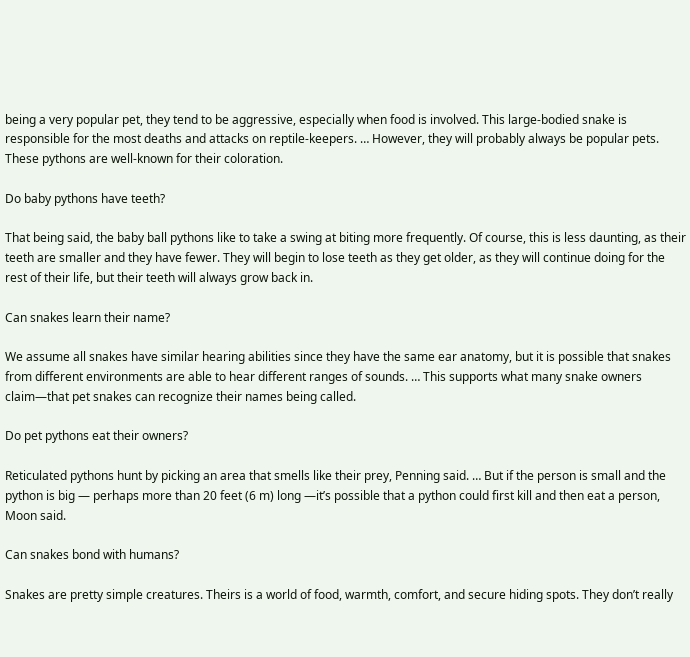being a very popular pet, they tend to be aggressive, especially when food is involved. This large-bodied snake is responsible for the most deaths and attacks on reptile-keepers. … However, they will probably always be popular pets. These pythons are well-known for their coloration.

Do baby pythons have teeth?

That being said, the baby ball pythons like to take a swing at biting more frequently. Of course, this is less daunting, as their teeth are smaller and they have fewer. They will begin to lose teeth as they get older, as they will continue doing for the rest of their life, but their teeth will always grow back in.

Can snakes learn their name?

We assume all snakes have similar hearing abilities since they have the same ear anatomy, but it is possible that snakes from different environments are able to hear different ranges of sounds. … This supports what many snake owners claim—that pet snakes can recognize their names being called.

Do pet pythons eat their owners?

Reticulated pythons hunt by picking an area that smells like their prey, Penning said. … But if the person is small and the python is big — perhaps more than 20 feet (6 m) long —it’s possible that a python could first kill and then eat a person, Moon said.

Can snakes bond with humans?

Snakes are pretty simple creatures. Theirs is a world of food, warmth, comfort, and secure hiding spots. They don’t really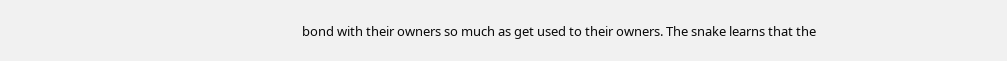bond with their owners so much as get used to their owners. The snake learns that the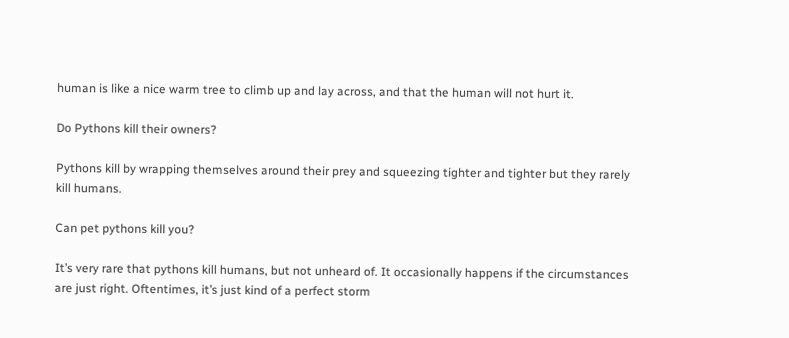human is like a nice warm tree to climb up and lay across, and that the human will not hurt it.

Do Pythons kill their owners?

Pythons kill by wrapping themselves around their prey and squeezing tighter and tighter but they rarely kill humans.

Can pet pythons kill you?

It’s very rare that pythons kill humans, but not unheard of. It occasionally happens if the circumstances are just right. Oftentimes, it’s just kind of a perfect storm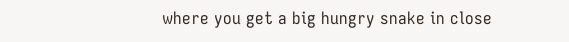where you get a big hungry snake in close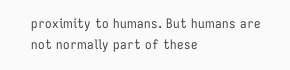proximity to humans. But humans are not normally part of these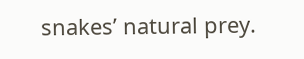snakes’ natural prey.